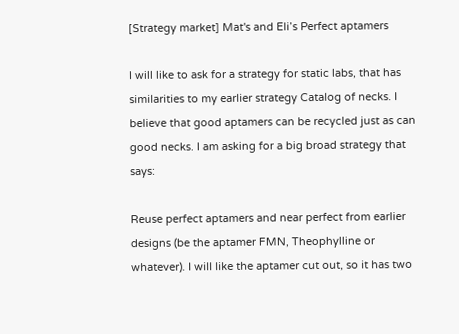[Strategy market] Mat's and Eli’s Perfect aptamers

I will like to ask for a strategy for static labs, that has similarities to my earlier strategy Catalog of necks. I believe that good aptamers can be recycled just as can good necks. I am asking for a big broad strategy that says:

Reuse perfect aptamers and near perfect from earlier designs (be the aptamer FMN, Theophylline or whatever). I will like the aptamer cut out, so it has two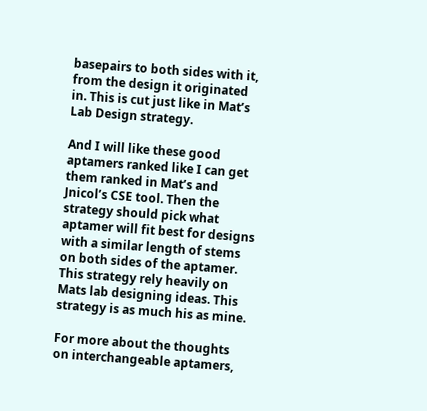basepairs to both sides with it, from the design it originated in. This is cut just like in Mat’s Lab Design strategy.

And I will like these good aptamers ranked like I can get them ranked in Mat’s and Jnicol’s CSE tool. Then the strategy should pick what aptamer will fit best for designs with a similar length of stems on both sides of the aptamer. This strategy rely heavily on Mats lab designing ideas. This strategy is as much his as mine.

For more about the thoughts on interchangeable aptamers,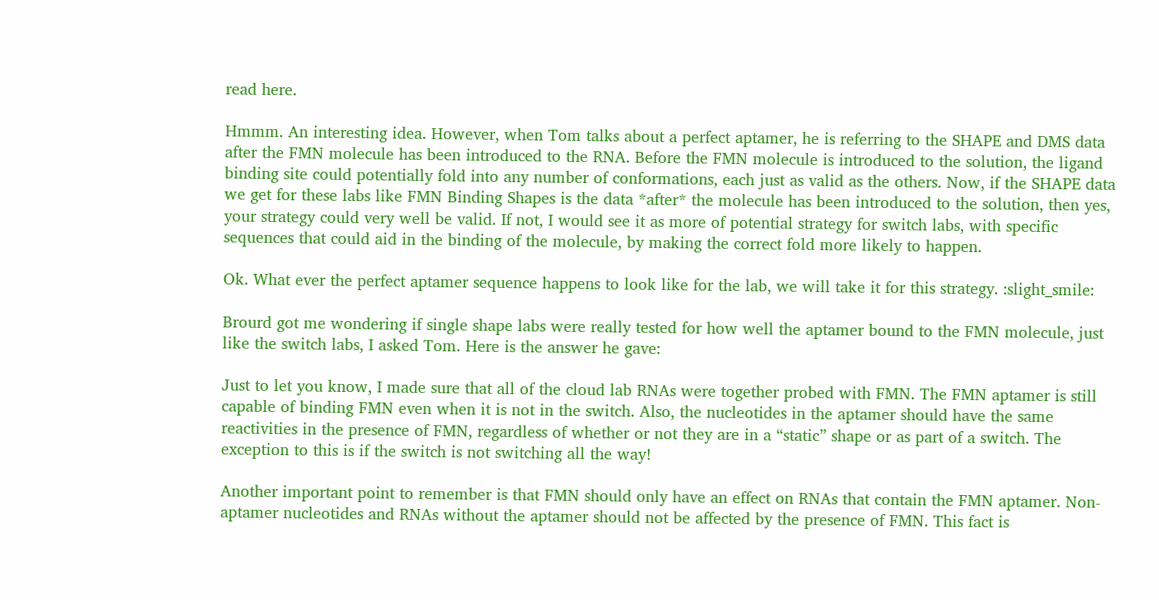read here.

Hmmm. An interesting idea. However, when Tom talks about a perfect aptamer, he is referring to the SHAPE and DMS data after the FMN molecule has been introduced to the RNA. Before the FMN molecule is introduced to the solution, the ligand binding site could potentially fold into any number of conformations, each just as valid as the others. Now, if the SHAPE data we get for these labs like FMN Binding Shapes is the data *after* the molecule has been introduced to the solution, then yes, your strategy could very well be valid. If not, I would see it as more of potential strategy for switch labs, with specific sequences that could aid in the binding of the molecule, by making the correct fold more likely to happen.

Ok. What ever the perfect aptamer sequence happens to look like for the lab, we will take it for this strategy. :slight_smile:

Brourd got me wondering if single shape labs were really tested for how well the aptamer bound to the FMN molecule, just like the switch labs, I asked Tom. Here is the answer he gave:

Just to let you know, I made sure that all of the cloud lab RNAs were together probed with FMN. The FMN aptamer is still capable of binding FMN even when it is not in the switch. Also, the nucleotides in the aptamer should have the same reactivities in the presence of FMN, regardless of whether or not they are in a “static” shape or as part of a switch. The exception to this is if the switch is not switching all the way!

Another important point to remember is that FMN should only have an effect on RNAs that contain the FMN aptamer. Non-aptamer nucleotides and RNAs without the aptamer should not be affected by the presence of FMN. This fact is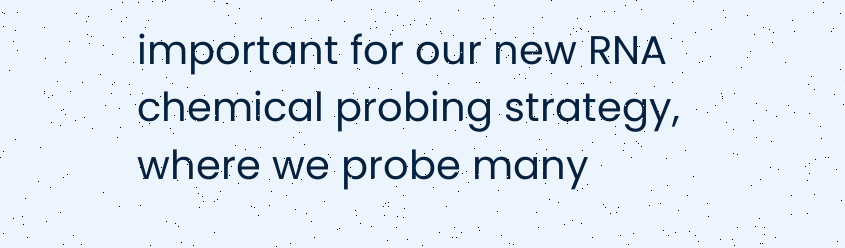important for our new RNA chemical probing strategy, where we probe many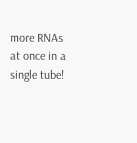more RNAs at once in a single tube!